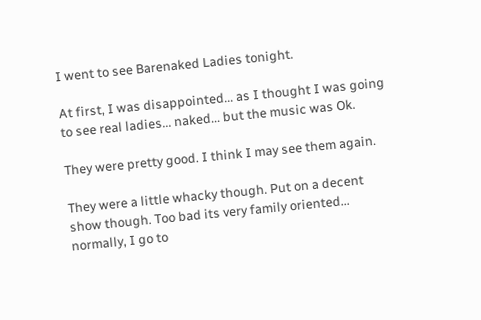I went to see Barenaked Ladies tonight.

At first, I was disappointed... as I thought I was going to see real ladies... naked... but the music was Ok.

They were pretty good. I think I may see them again.

They were a little whacky though. Put on a decent show though. Too bad its very family oriented... normally, I go to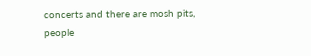concerts and there are mosh pits, people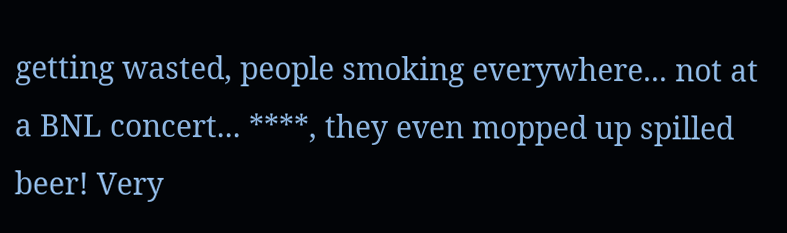getting wasted, people smoking everywhere... not at a BNL concert... ****, they even mopped up spilled beer! Very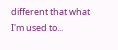different that what I'm used to...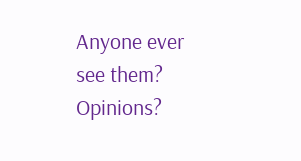Anyone ever see them? Opinions?